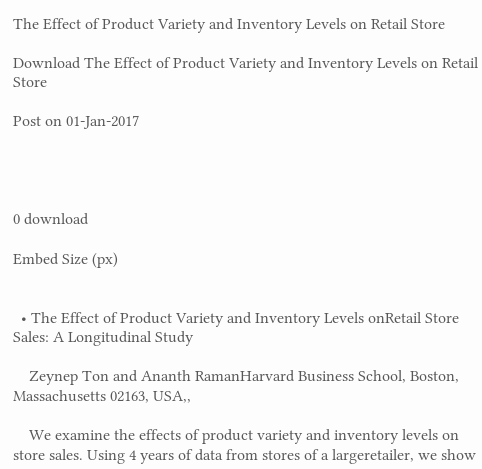The Effect of Product Variety and Inventory Levels on Retail Store

Download The Effect of Product Variety and Inventory Levels on Retail Store

Post on 01-Jan-2017




0 download

Embed Size (px)


  • The Effect of Product Variety and Inventory Levels onRetail Store Sales: A Longitudinal Study

    Zeynep Ton and Ananth RamanHarvard Business School, Boston, Massachusetts 02163, USA,,

    We examine the effects of product variety and inventory levels on store sales. Using 4 years of data from stores of a largeretailer, we show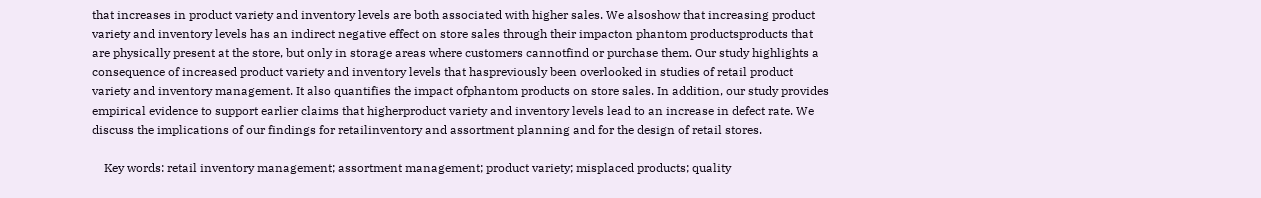that increases in product variety and inventory levels are both associated with higher sales. We alsoshow that increasing product variety and inventory levels has an indirect negative effect on store sales through their impacton phantom productsproducts that are physically present at the store, but only in storage areas where customers cannotfind or purchase them. Our study highlights a consequence of increased product variety and inventory levels that haspreviously been overlooked in studies of retail product variety and inventory management. It also quantifies the impact ofphantom products on store sales. In addition, our study provides empirical evidence to support earlier claims that higherproduct variety and inventory levels lead to an increase in defect rate. We discuss the implications of our findings for retailinventory and assortment planning and for the design of retail stores.

    Key words: retail inventory management; assortment management; product variety; misplaced products; quality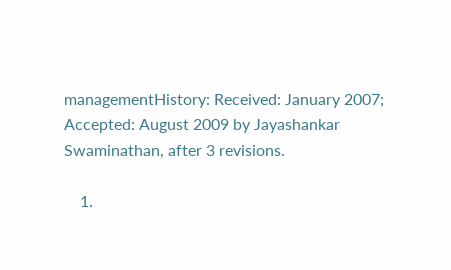managementHistory: Received: January 2007; Accepted: August 2009 by Jayashankar Swaminathan, after 3 revisions.

    1.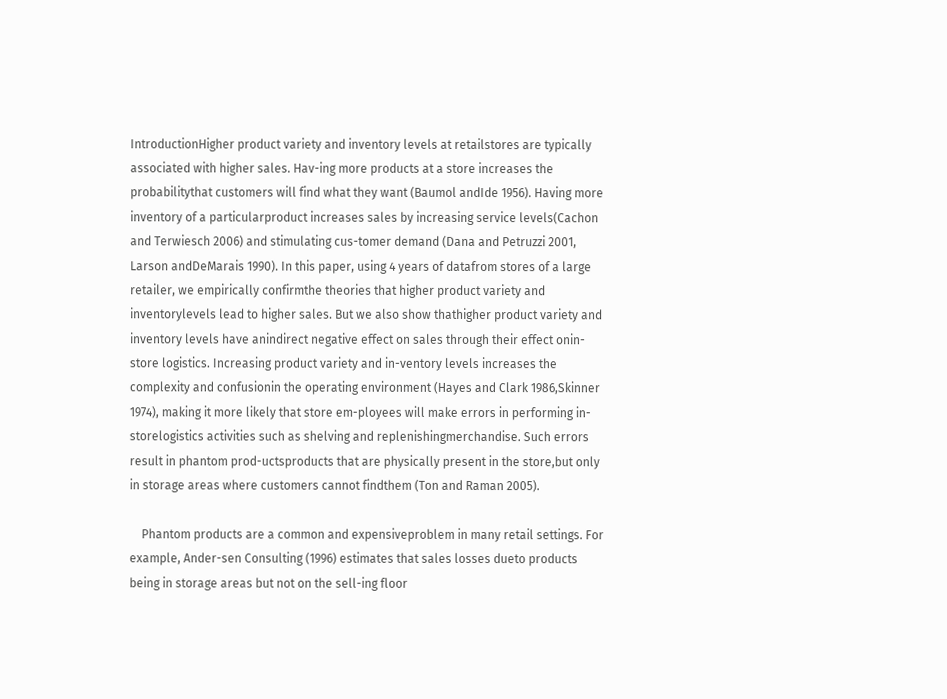IntroductionHigher product variety and inventory levels at retailstores are typically associated with higher sales. Hav-ing more products at a store increases the probabilitythat customers will find what they want (Baumol andIde 1956). Having more inventory of a particularproduct increases sales by increasing service levels(Cachon and Terwiesch 2006) and stimulating cus-tomer demand (Dana and Petruzzi 2001, Larson andDeMarais 1990). In this paper, using 4 years of datafrom stores of a large retailer, we empirically confirmthe theories that higher product variety and inventorylevels lead to higher sales. But we also show thathigher product variety and inventory levels have anindirect negative effect on sales through their effect onin-store logistics. Increasing product variety and in-ventory levels increases the complexity and confusionin the operating environment (Hayes and Clark 1986,Skinner 1974), making it more likely that store em-ployees will make errors in performing in-storelogistics activities such as shelving and replenishingmerchandise. Such errors result in phantom prod-uctsproducts that are physically present in the store,but only in storage areas where customers cannot findthem (Ton and Raman 2005).

    Phantom products are a common and expensiveproblem in many retail settings. For example, Ander-sen Consulting (1996) estimates that sales losses dueto products being in storage areas but not on the sell-ing floor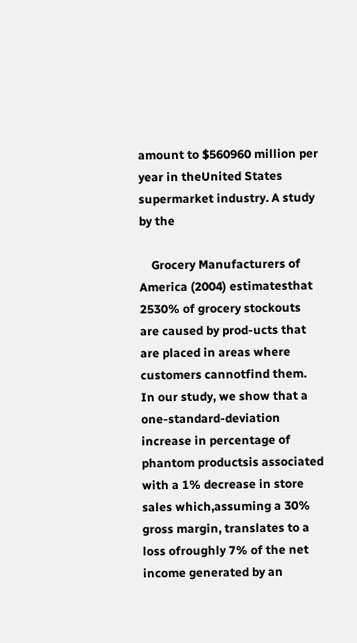amount to $560960 million per year in theUnited States supermarket industry. A study by the

    Grocery Manufacturers of America (2004) estimatesthat 2530% of grocery stockouts are caused by prod-ucts that are placed in areas where customers cannotfind them. In our study, we show that a one-standard-deviation increase in percentage of phantom productsis associated with a 1% decrease in store sales which,assuming a 30% gross margin, translates to a loss ofroughly 7% of the net income generated by an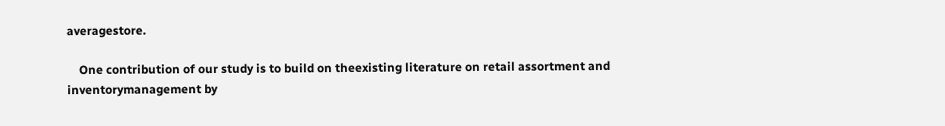averagestore.

    One contribution of our study is to build on theexisting literature on retail assortment and inventorymanagement by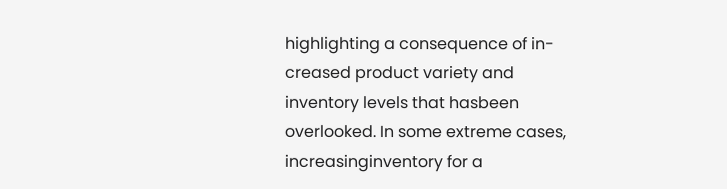highlighting a consequence of in-creased product variety and inventory levels that hasbeen overlooked. In some extreme cases, increasinginventory for a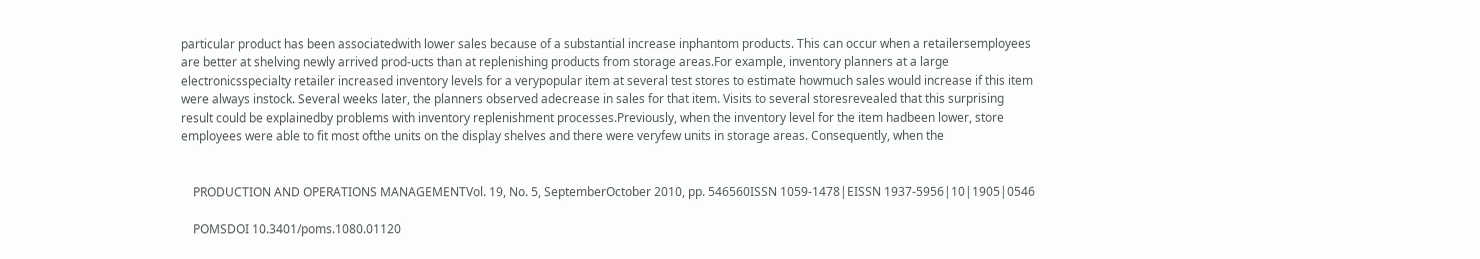particular product has been associatedwith lower sales because of a substantial increase inphantom products. This can occur when a retailersemployees are better at shelving newly arrived prod-ucts than at replenishing products from storage areas.For example, inventory planners at a large electronicsspecialty retailer increased inventory levels for a verypopular item at several test stores to estimate howmuch sales would increase if this item were always instock. Several weeks later, the planners observed adecrease in sales for that item. Visits to several storesrevealed that this surprising result could be explainedby problems with inventory replenishment processes.Previously, when the inventory level for the item hadbeen lower, store employees were able to fit most ofthe units on the display shelves and there were veryfew units in storage areas. Consequently, when the


    PRODUCTION AND OPERATIONS MANAGEMENTVol. 19, No. 5, SeptemberOctober 2010, pp. 546560ISSN 1059-1478|EISSN 1937-5956|10|1905|0546

    POMSDOI 10.3401/poms.1080.01120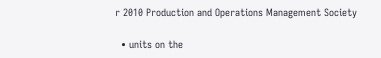r 2010 Production and Operations Management Society

  • units on the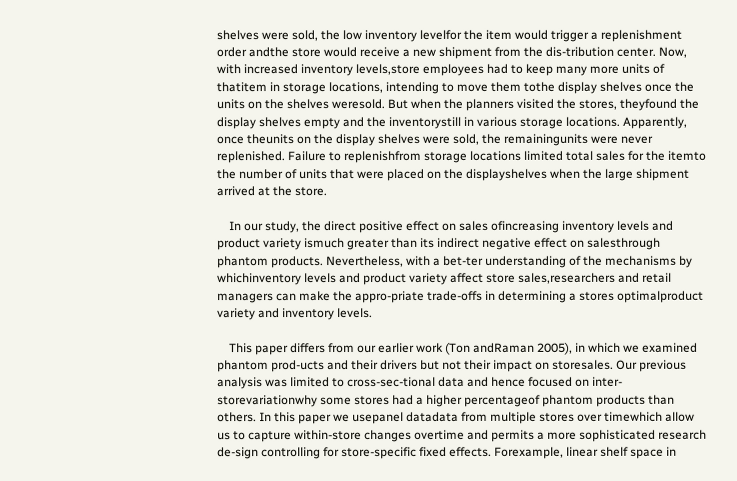shelves were sold, the low inventory levelfor the item would trigger a replenishment order andthe store would receive a new shipment from the dis-tribution center. Now, with increased inventory levels,store employees had to keep many more units of thatitem in storage locations, intending to move them tothe display shelves once the units on the shelves weresold. But when the planners visited the stores, theyfound the display shelves empty and the inventorystill in various storage locations. Apparently, once theunits on the display shelves were sold, the remainingunits were never replenished. Failure to replenishfrom storage locations limited total sales for the itemto the number of units that were placed on the displayshelves when the large shipment arrived at the store.

    In our study, the direct positive effect on sales ofincreasing inventory levels and product variety ismuch greater than its indirect negative effect on salesthrough phantom products. Nevertheless, with a bet-ter understanding of the mechanisms by whichinventory levels and product variety affect store sales,researchers and retail managers can make the appro-priate trade-offs in determining a stores optimalproduct variety and inventory levels.

    This paper differs from our earlier work (Ton andRaman 2005), in which we examined phantom prod-ucts and their drivers but not their impact on storesales. Our previous analysis was limited to cross-sec-tional data and hence focused on inter-storevariationwhy some stores had a higher percentageof phantom products than others. In this paper we usepanel datadata from multiple stores over timewhich allow us to capture within-store changes overtime and permits a more sophisticated research de-sign controlling for store-specific fixed effects. Forexample, linear shelf space in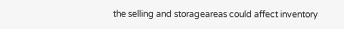the selling and storageareas could affect inventory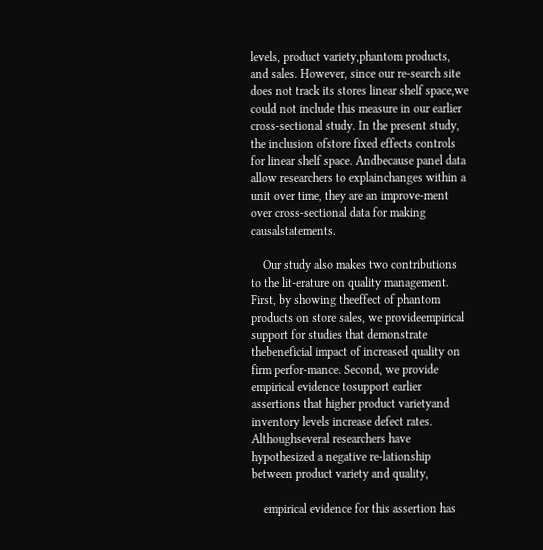levels, product variety,phantom products, and sales. However, since our re-search site does not track its stores linear shelf space,we could not include this measure in our earlier cross-sectional study. In the present study, the inclusion ofstore fixed effects controls for linear shelf space. Andbecause panel data allow researchers to explainchanges within a unit over time, they are an improve-ment over cross-sectional data for making causalstatements.

    Our study also makes two contributions to the lit-erature on quality management. First, by showing theeffect of phantom products on store sales, we provideempirical support for studies that demonstrate thebeneficial impact of increased quality on firm perfor-mance. Second, we provide empirical evidence tosupport earlier assertions that higher product varietyand inventory levels increase defect rates. Althoughseveral researchers have hypothesized a negative re-lationship between product variety and quality,

    empirical evidence for this assertion has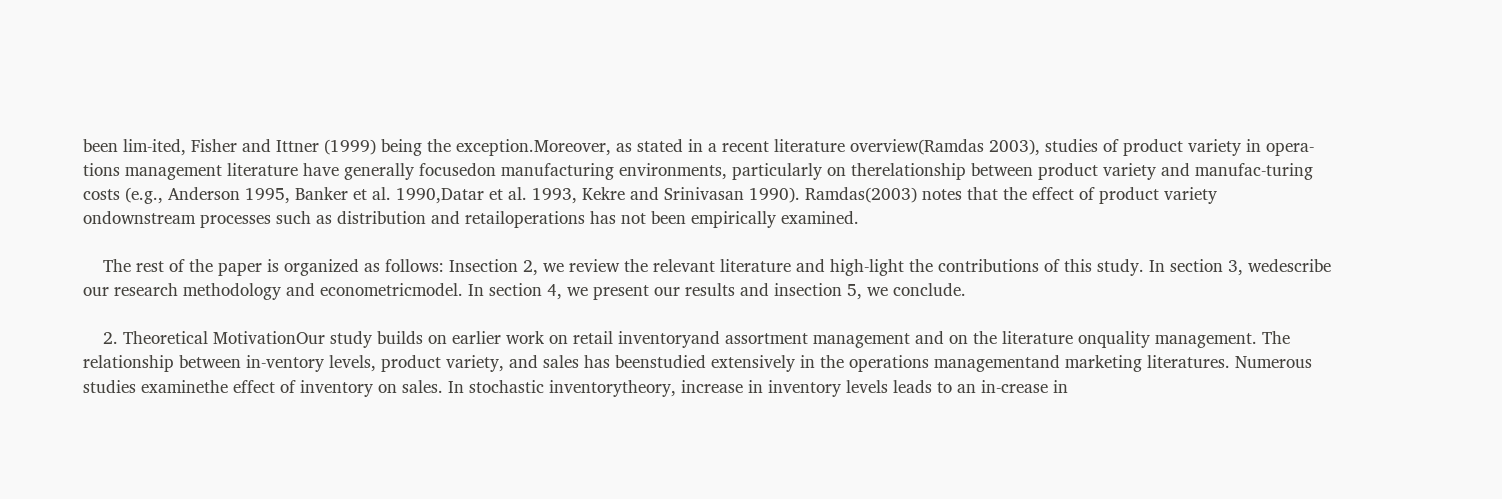been lim-ited, Fisher and Ittner (1999) being the exception.Moreover, as stated in a recent literature overview(Ramdas 2003), studies of product variety in opera-tions management literature have generally focusedon manufacturing environments, particularly on therelationship between product variety and manufac-turing costs (e.g., Anderson 1995, Banker et al. 1990,Datar et al. 1993, Kekre and Srinivasan 1990). Ramdas(2003) notes that the effect of product variety ondownstream processes such as distribution and retailoperations has not been empirically examined.

    The rest of the paper is organized as follows: Insection 2, we review the relevant literature and high-light the contributions of this study. In section 3, wedescribe our research methodology and econometricmodel. In section 4, we present our results and insection 5, we conclude.

    2. Theoretical MotivationOur study builds on earlier work on retail inventoryand assortment management and on the literature onquality management. The relationship between in-ventory levels, product variety, and sales has beenstudied extensively in the operations managementand marketing literatures. Numerous studies examinethe effect of inventory on sales. In stochastic inventorytheory, increase in inventory levels leads to an in-crease in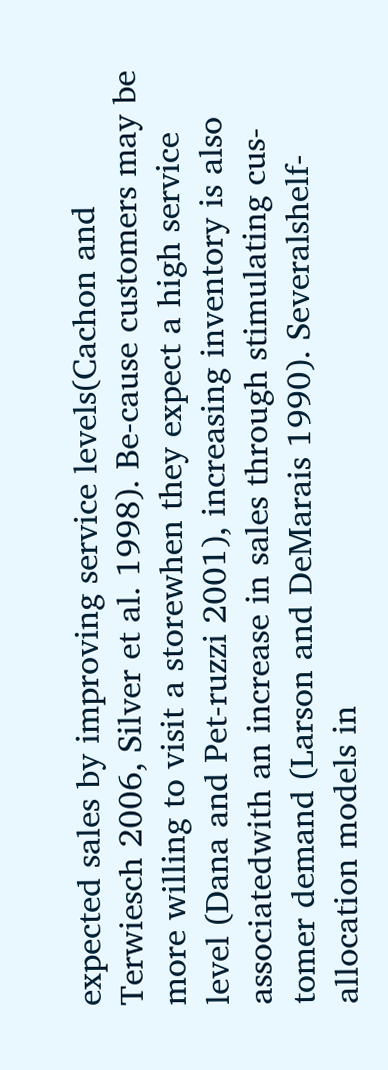expected sales by improving service levels(Cachon and Terwiesch 2006, Silver et al. 1998). Be-cause customers may be more willing to visit a storewhen they expect a high service level (Dana and Pet-ruzzi 2001), increasing inventory is also associatedwith an increase in sales through stimulating cus-tomer demand (Larson and DeMarais 1990). Severalshelf-allocation models in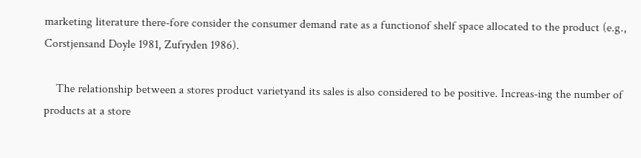marketing literature there-fore consider the consumer demand rate as a functionof shelf space allocated to the product (e.g., Corstjensand Doyle 1981, Zufryden 1986).

    The relationship between a stores product varietyand its sales is also considered to be positive. Increas-ing the number of products at a store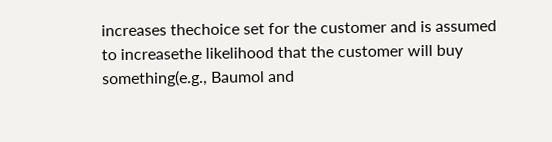increases thechoice set for the customer and is assumed to increasethe likelihood that the customer will buy something(e.g., Baumol and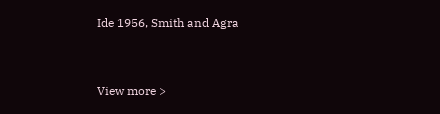Ide 1956, Smith and Agra


View more >